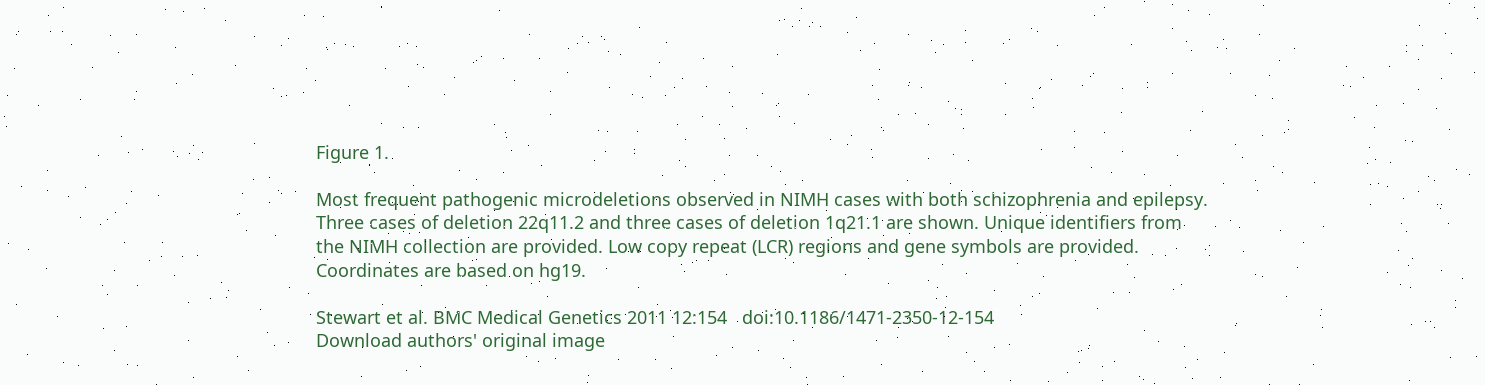Figure 1.

Most frequent pathogenic microdeletions observed in NIMH cases with both schizophrenia and epilepsy. Three cases of deletion 22q11.2 and three cases of deletion 1q21.1 are shown. Unique identifiers from the NIMH collection are provided. Low copy repeat (LCR) regions and gene symbols are provided. Coordinates are based on hg19.

Stewart et al. BMC Medical Genetics 2011 12:154   doi:10.1186/1471-2350-12-154
Download authors' original image